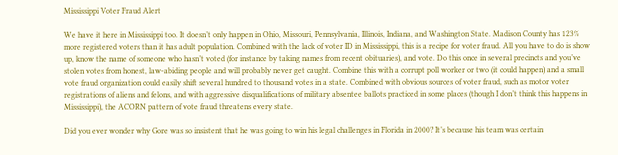Mississippi Voter Fraud Alert

We have it here in Mississippi too. It doesn’t only happen in Ohio, Missouri, Pennsylvania, Illinois, Indiana, and Washington State. Madison County has 123% more registered voters than it has adult population. Combined with the lack of voter ID in Mississippi, this is a recipe for voter fraud. All you have to do is show up, know the name of someone who hasn’t voted (for instance by taking names from recent obituaries), and vote. Do this once in several precincts and you’ve stolen votes from honest, law-abiding people and will probably never get caught. Combine this with a corrupt poll worker or two (it could happen) and a small vote fraud organization could easily shift several hundred to thousand votes in a state. Combined with obvious sources of voter fraud, such as motor voter registrations of aliens and felons, and with aggressive disqualifications of military absentee ballots practiced in some places (though I don’t think this happens in Mississippi), the ACORN pattern of vote fraud threatens every state.

Did you ever wonder why Gore was so insistent that he was going to win his legal challenges in Florida in 2000? It’s because his team was certain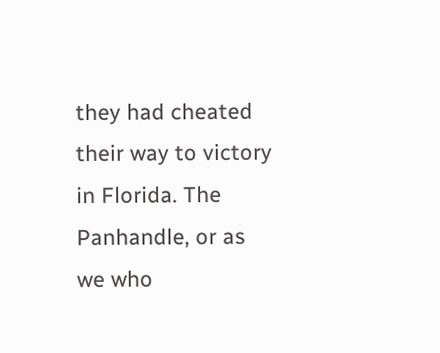they had cheated their way to victory in Florida. The Panhandle, or as we who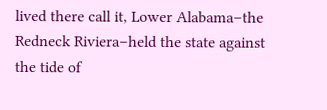lived there call it, Lower Alabama–the Redneck Riviera–held the state against the tide of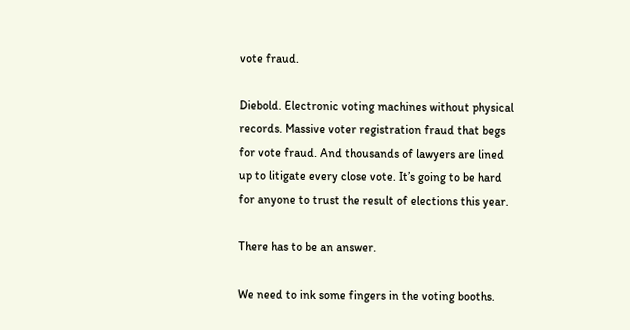vote fraud.

Diebold. Electronic voting machines without physical records. Massive voter registration fraud that begs for vote fraud. And thousands of lawyers are lined up to litigate every close vote. It’s going to be hard for anyone to trust the result of elections this year.

There has to be an answer.

We need to ink some fingers in the voting booths.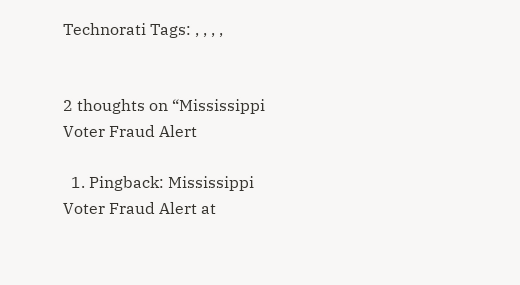Technorati Tags: , , , ,


2 thoughts on “Mississippi Voter Fraud Alert

  1. Pingback: Mississippi Voter Fraud Alert at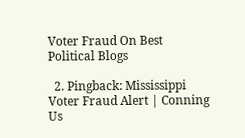Voter Fraud On Best Political Blogs

  2. Pingback: Mississippi Voter Fraud Alert | Conning Us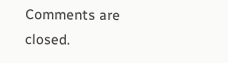Comments are closed.